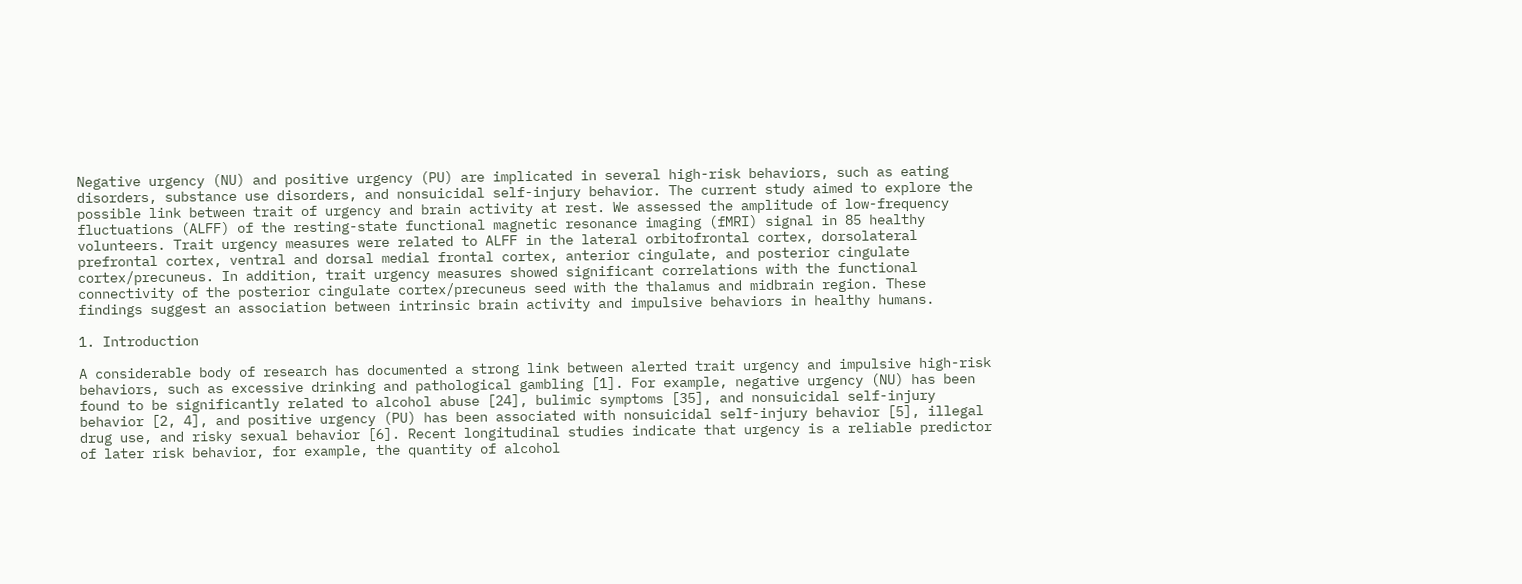Negative urgency (NU) and positive urgency (PU) are implicated in several high-risk behaviors, such as eating disorders, substance use disorders, and nonsuicidal self-injury behavior. The current study aimed to explore the possible link between trait of urgency and brain activity at rest. We assessed the amplitude of low-frequency fluctuations (ALFF) of the resting-state functional magnetic resonance imaging (fMRI) signal in 85 healthy volunteers. Trait urgency measures were related to ALFF in the lateral orbitofrontal cortex, dorsolateral prefrontal cortex, ventral and dorsal medial frontal cortex, anterior cingulate, and posterior cingulate cortex/precuneus. In addition, trait urgency measures showed significant correlations with the functional connectivity of the posterior cingulate cortex/precuneus seed with the thalamus and midbrain region. These findings suggest an association between intrinsic brain activity and impulsive behaviors in healthy humans.

1. Introduction

A considerable body of research has documented a strong link between alerted trait urgency and impulsive high-risk behaviors, such as excessive drinking and pathological gambling [1]. For example, negative urgency (NU) has been found to be significantly related to alcohol abuse [24], bulimic symptoms [35], and nonsuicidal self-injury behavior [2, 4], and positive urgency (PU) has been associated with nonsuicidal self-injury behavior [5], illegal drug use, and risky sexual behavior [6]. Recent longitudinal studies indicate that urgency is a reliable predictor of later risk behavior, for example, the quantity of alcohol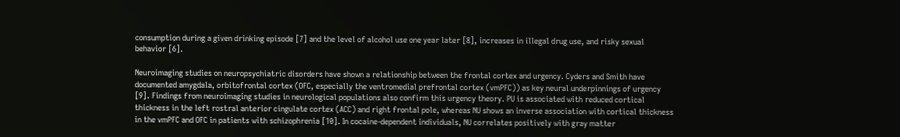consumption during a given drinking episode [7] and the level of alcohol use one year later [8], increases in illegal drug use, and risky sexual behavior [6].

Neuroimaging studies on neuropsychiatric disorders have shown a relationship between the frontal cortex and urgency. Cyders and Smith have documented amygdala, orbitofrontal cortex (OFC, especially the ventromedial prefrontal cortex (vmPFC)) as key neural underpinnings of urgency [9]. Findings from neuroimaging studies in neurological populations also confirm this urgency theory. PU is associated with reduced cortical thickness in the left rostral anterior cingulate cortex (ACC) and right frontal pole, whereas NU shows an inverse association with cortical thickness in the vmPFC and OFC in patients with schizophrenia [10]. In cocaine-dependent individuals, NU correlates positively with gray matter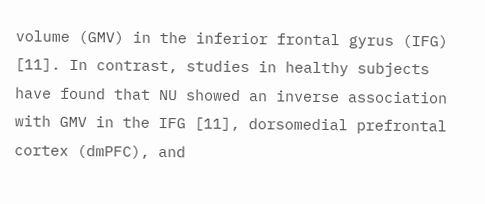volume (GMV) in the inferior frontal gyrus (IFG) [11]. In contrast, studies in healthy subjects have found that NU showed an inverse association with GMV in the IFG [11], dorsomedial prefrontal cortex (dmPFC), and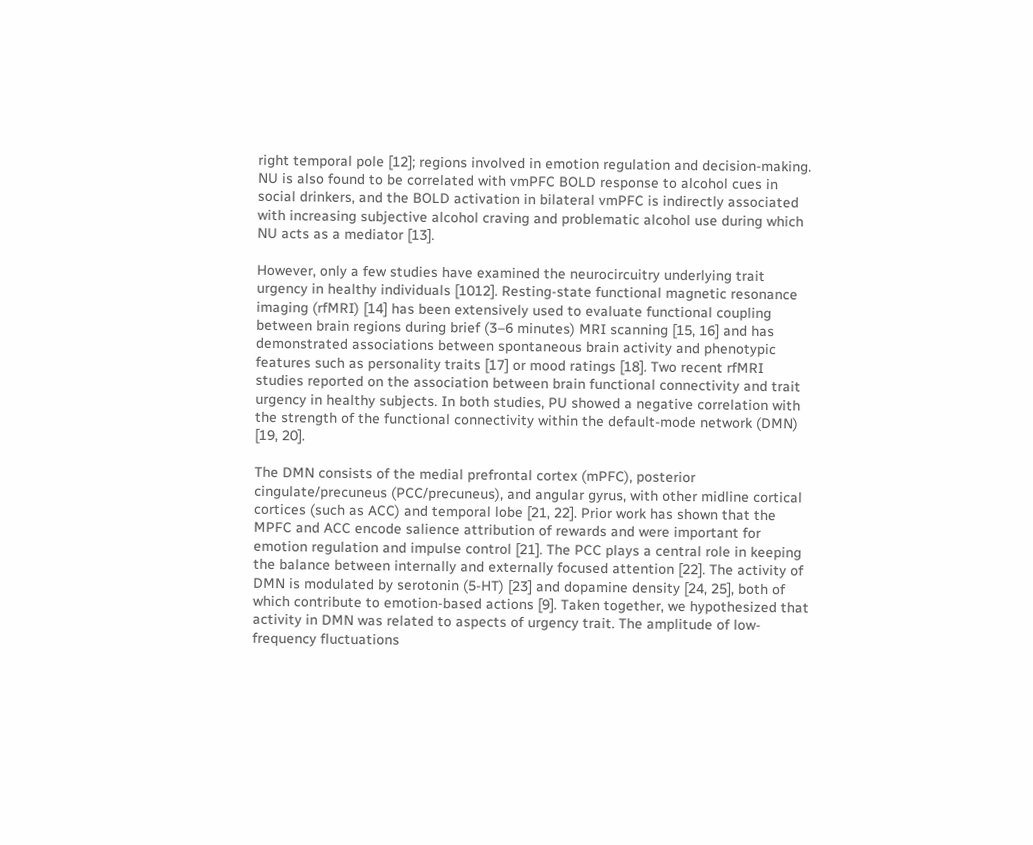right temporal pole [12]; regions involved in emotion regulation and decision-making. NU is also found to be correlated with vmPFC BOLD response to alcohol cues in social drinkers, and the BOLD activation in bilateral vmPFC is indirectly associated with increasing subjective alcohol craving and problematic alcohol use during which NU acts as a mediator [13].

However, only a few studies have examined the neurocircuitry underlying trait urgency in healthy individuals [1012]. Resting-state functional magnetic resonance imaging (rfMRI) [14] has been extensively used to evaluate functional coupling between brain regions during brief (3–6 minutes) MRI scanning [15, 16] and has demonstrated associations between spontaneous brain activity and phenotypic features such as personality traits [17] or mood ratings [18]. Two recent rfMRI studies reported on the association between brain functional connectivity and trait urgency in healthy subjects. In both studies, PU showed a negative correlation with the strength of the functional connectivity within the default-mode network (DMN) [19, 20].

The DMN consists of the medial prefrontal cortex (mPFC), posterior cingulate/precuneus (PCC/precuneus), and angular gyrus, with other midline cortical cortices (such as ACC) and temporal lobe [21, 22]. Prior work has shown that the MPFC and ACC encode salience attribution of rewards and were important for emotion regulation and impulse control [21]. The PCC plays a central role in keeping the balance between internally and externally focused attention [22]. The activity of DMN is modulated by serotonin (5-HT) [23] and dopamine density [24, 25], both of which contribute to emotion-based actions [9]. Taken together, we hypothesized that activity in DMN was related to aspects of urgency trait. The amplitude of low-frequency fluctuations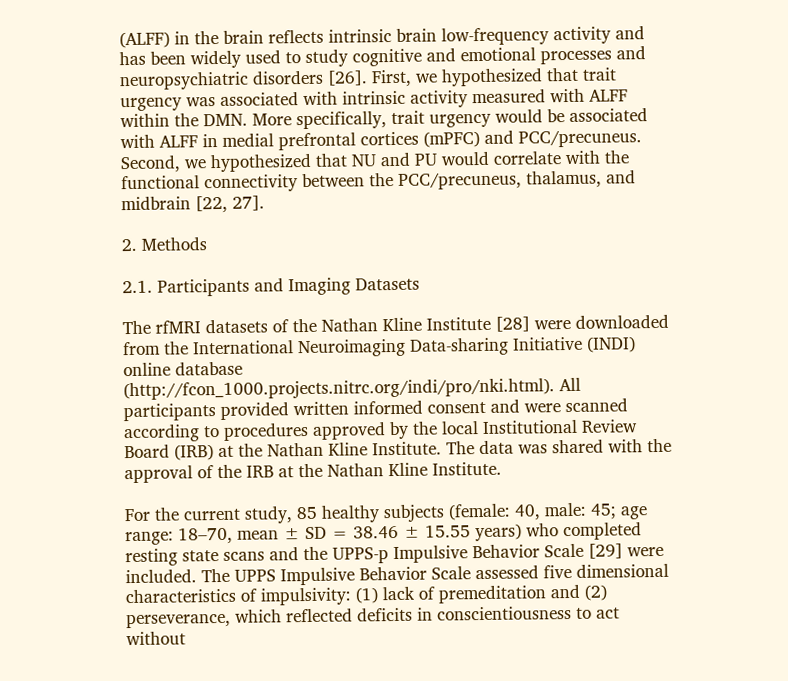(ALFF) in the brain reflects intrinsic brain low-frequency activity and has been widely used to study cognitive and emotional processes and neuropsychiatric disorders [26]. First, we hypothesized that trait urgency was associated with intrinsic activity measured with ALFF within the DMN. More specifically, trait urgency would be associated with ALFF in medial prefrontal cortices (mPFC) and PCC/precuneus. Second, we hypothesized that NU and PU would correlate with the functional connectivity between the PCC/precuneus, thalamus, and midbrain [22, 27].

2. Methods

2.1. Participants and Imaging Datasets

The rfMRI datasets of the Nathan Kline Institute [28] were downloaded from the International Neuroimaging Data-sharing Initiative (INDI) online database (http://fcon_1000.projects.nitrc.org/indi/pro/nki.html). All participants provided written informed consent and were scanned according to procedures approved by the local Institutional Review Board (IRB) at the Nathan Kline Institute. The data was shared with the approval of the IRB at the Nathan Kline Institute.

For the current study, 85 healthy subjects (female: 40, male: 45; age range: 18–70, mean ± SD = 38.46 ± 15.55 years) who completed resting state scans and the UPPS-p Impulsive Behavior Scale [29] were included. The UPPS Impulsive Behavior Scale assessed five dimensional characteristics of impulsivity: (1) lack of premeditation and (2) perseverance, which reflected deficits in conscientiousness to act without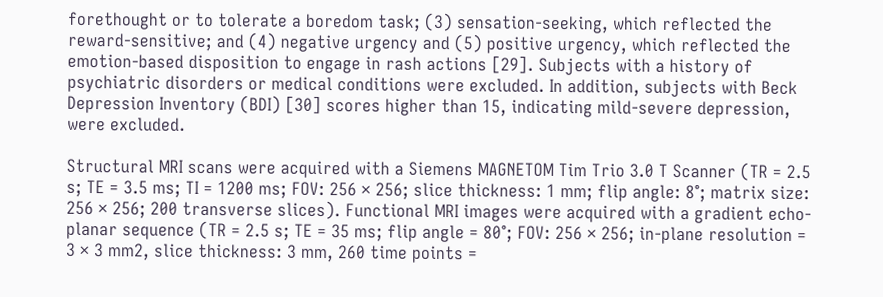forethought or to tolerate a boredom task; (3) sensation-seeking, which reflected the reward-sensitive; and (4) negative urgency and (5) positive urgency, which reflected the emotion-based disposition to engage in rash actions [29]. Subjects with a history of psychiatric disorders or medical conditions were excluded. In addition, subjects with Beck Depression Inventory (BDI) [30] scores higher than 15, indicating mild-severe depression, were excluded.

Structural MRI scans were acquired with a Siemens MAGNETOM Tim Trio 3.0 T Scanner (TR = 2.5 s; TE = 3.5 ms; TI = 1200 ms; FOV: 256 × 256; slice thickness: 1 mm; flip angle: 8°; matrix size: 256 × 256; 200 transverse slices). Functional MRI images were acquired with a gradient echo-planar sequence (TR = 2.5 s; TE = 35 ms; flip angle = 80°; FOV: 256 × 256; in-plane resolution = 3 × 3 mm2, slice thickness: 3 mm, 260 time points =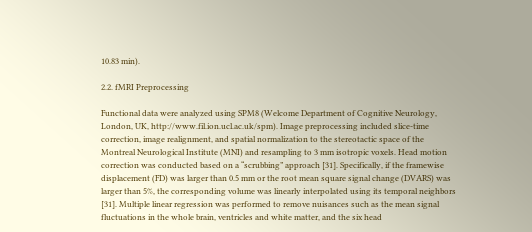10.83 min).

2.2. fMRI Preprocessing

Functional data were analyzed using SPM8 (Welcome Department of Cognitive Neurology, London, UK, http://www.fil.ion.ucl.ac.uk/spm). Image preprocessing included slice-time correction, image realignment, and spatial normalization to the stereotactic space of the Montreal Neurological Institute (MNI) and resampling to 3 mm isotropic voxels. Head motion correction was conducted based on a “scrubbing” approach [31]. Specifically, if the framewise displacement (FD) was larger than 0.5 mm or the root mean square signal change (DVARS) was larger than 5%, the corresponding volume was linearly interpolated using its temporal neighbors [31]. Multiple linear regression was performed to remove nuisances such as the mean signal fluctuations in the whole brain, ventricles and white matter, and the six head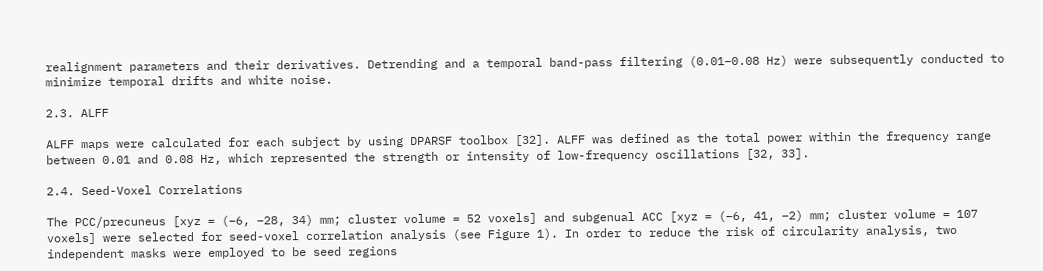realignment parameters and their derivatives. Detrending and a temporal band-pass filtering (0.01–0.08 Hz) were subsequently conducted to minimize temporal drifts and white noise.

2.3. ALFF

ALFF maps were calculated for each subject by using DPARSF toolbox [32]. ALFF was defined as the total power within the frequency range between 0.01 and 0.08 Hz, which represented the strength or intensity of low-frequency oscillations [32, 33].

2.4. Seed-Voxel Correlations

The PCC/precuneus [xyz = (−6, −28, 34) mm; cluster volume = 52 voxels] and subgenual ACC [xyz = (−6, 41, −2) mm; cluster volume = 107 voxels] were selected for seed-voxel correlation analysis (see Figure 1). In order to reduce the risk of circularity analysis, two independent masks were employed to be seed regions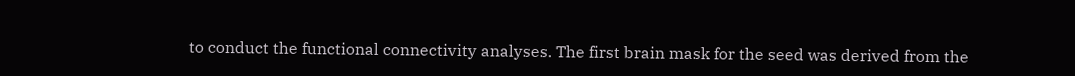to conduct the functional connectivity analyses. The first brain mask for the seed was derived from the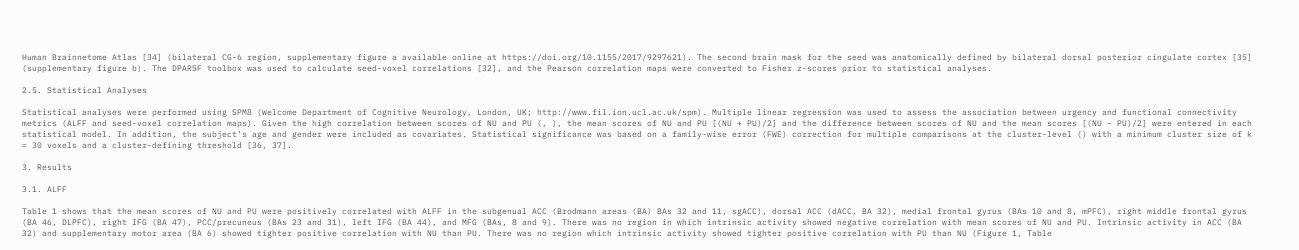Human Brainnetome Atlas [34] (bilateral CG-6 region, supplementary figure a available online at https://doi.org/10.1155/2017/9297621). The second brain mask for the seed was anatomically defined by bilateral dorsal posterior cingulate cortex [35] (supplementary figure b). The DPARSF toolbox was used to calculate seed-voxel correlations [32], and the Pearson correlation maps were converted to Fisher z-scores prior to statistical analyses.

2.5. Statistical Analyses

Statistical analyses were performed using SPM8 (Welcome Department of Cognitive Neurology, London, UK; http://www.fil.ion.ucl.ac.uk/spm). Multiple linear regression was used to assess the association between urgency and functional connectivity metrics (ALFF and seed-voxel correlation maps). Given the high correlation between scores of NU and PU (, ), the mean scores of NU and PU [(NU + PU)/2] and the difference between scores of NU and the mean scores [(NU − PU)/2] were entered in each statistical model. In addition, the subject’s age and gender were included as covariates. Statistical significance was based on a family-wise error (FWE) correction for multiple comparisons at the cluster-level () with a minimum cluster size of k = 30 voxels and a cluster-defining threshold [36, 37].

3. Results

3.1. ALFF

Table 1 shows that the mean scores of NU and PU were positively correlated with ALFF in the subgenual ACC (Brodmann areas (BA) BAs 32 and 11, sgACC), dorsal ACC (dACC, BA 32), medial frontal gyrus (BAs 10 and 8, mPFC), right middle frontal gyrus (BA 46, DLPFC), right IFG (BA 47), PCC/precuneus (BAs 23 and 31), left IFG (BA 44), and MFG (BAs, 8 and 9). There was no region in which intrinsic activity showed negative correlation with mean scores of NU and PU. Intrinsic activity in ACC (BA 32) and supplementary motor area (BA 6) showed tighter positive correlation with NU than PU. There was no region which intrinsic activity showed tighter positive correlation with PU than NU (Figure 1, Table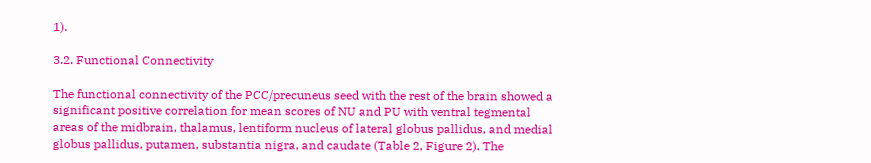1).

3.2. Functional Connectivity

The functional connectivity of the PCC/precuneus seed with the rest of the brain showed a significant positive correlation for mean scores of NU and PU with ventral tegmental areas of the midbrain, thalamus, lentiform nucleus of lateral globus pallidus, and medial globus pallidus, putamen, substantia nigra, and caudate (Table 2, Figure 2). The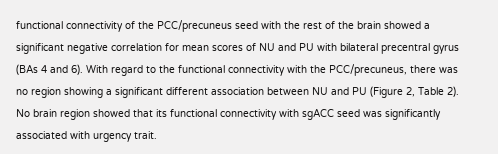functional connectivity of the PCC/precuneus seed with the rest of the brain showed a significant negative correlation for mean scores of NU and PU with bilateral precentral gyrus (BAs 4 and 6). With regard to the functional connectivity with the PCC/precuneus, there was no region showing a significant different association between NU and PU (Figure 2, Table 2). No brain region showed that its functional connectivity with sgACC seed was significantly associated with urgency trait.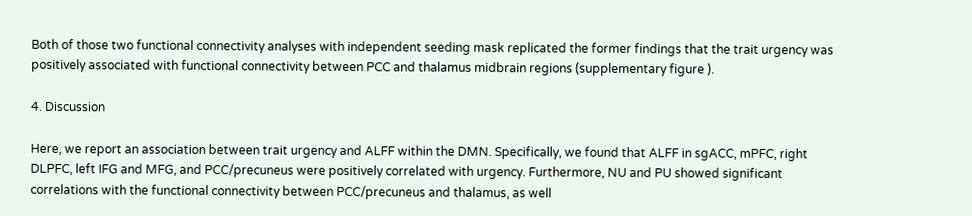Both of those two functional connectivity analyses with independent seeding mask replicated the former findings that the trait urgency was positively associated with functional connectivity between PCC and thalamus midbrain regions (supplementary figure ).

4. Discussion

Here, we report an association between trait urgency and ALFF within the DMN. Specifically, we found that ALFF in sgACC, mPFC, right DLPFC, left IFG and MFG, and PCC/precuneus were positively correlated with urgency. Furthermore, NU and PU showed significant correlations with the functional connectivity between PCC/precuneus and thalamus, as well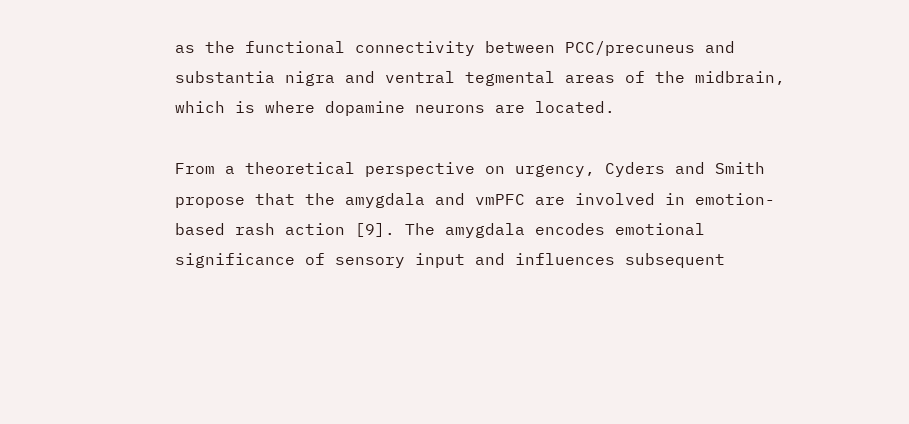as the functional connectivity between PCC/precuneus and substantia nigra and ventral tegmental areas of the midbrain, which is where dopamine neurons are located.

From a theoretical perspective on urgency, Cyders and Smith propose that the amygdala and vmPFC are involved in emotion-based rash action [9]. The amygdala encodes emotional significance of sensory input and influences subsequent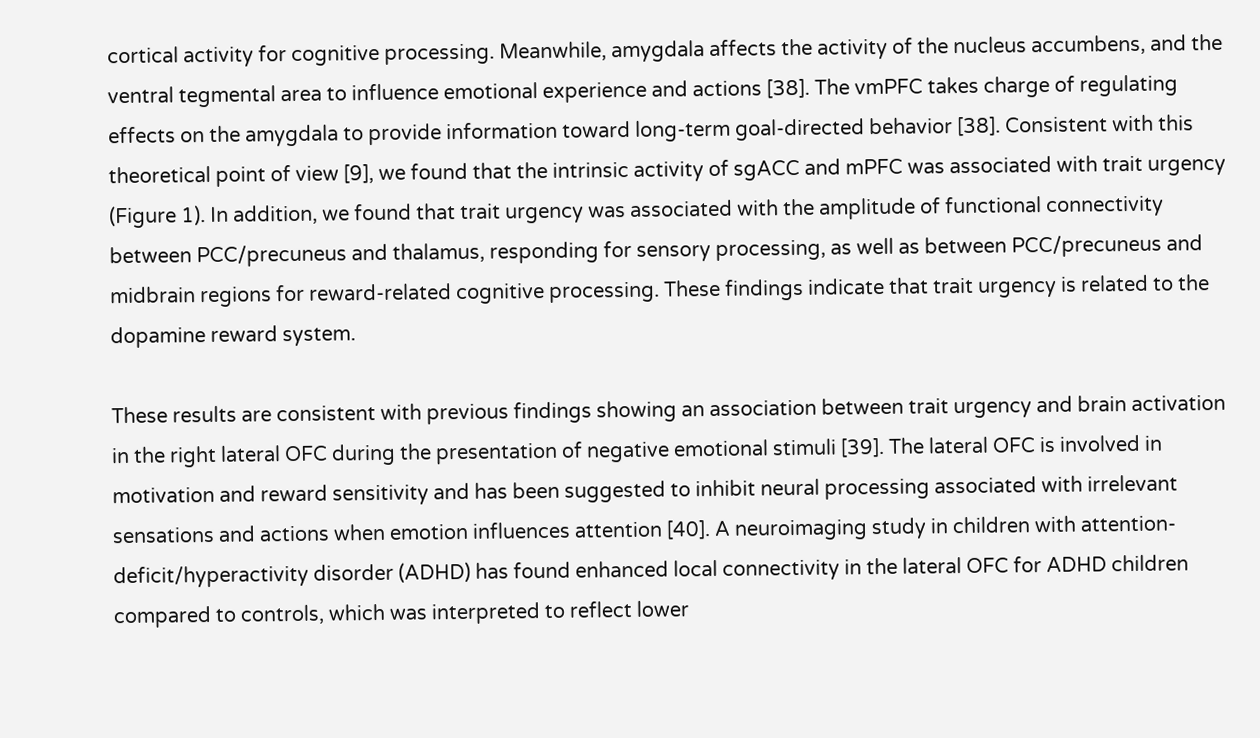cortical activity for cognitive processing. Meanwhile, amygdala affects the activity of the nucleus accumbens, and the ventral tegmental area to influence emotional experience and actions [38]. The vmPFC takes charge of regulating effects on the amygdala to provide information toward long-term goal-directed behavior [38]. Consistent with this theoretical point of view [9], we found that the intrinsic activity of sgACC and mPFC was associated with trait urgency (Figure 1). In addition, we found that trait urgency was associated with the amplitude of functional connectivity between PCC/precuneus and thalamus, responding for sensory processing, as well as between PCC/precuneus and midbrain regions for reward-related cognitive processing. These findings indicate that trait urgency is related to the dopamine reward system.

These results are consistent with previous findings showing an association between trait urgency and brain activation in the right lateral OFC during the presentation of negative emotional stimuli [39]. The lateral OFC is involved in motivation and reward sensitivity and has been suggested to inhibit neural processing associated with irrelevant sensations and actions when emotion influences attention [40]. A neuroimaging study in children with attention-deficit/hyperactivity disorder (ADHD) has found enhanced local connectivity in the lateral OFC for ADHD children compared to controls, which was interpreted to reflect lower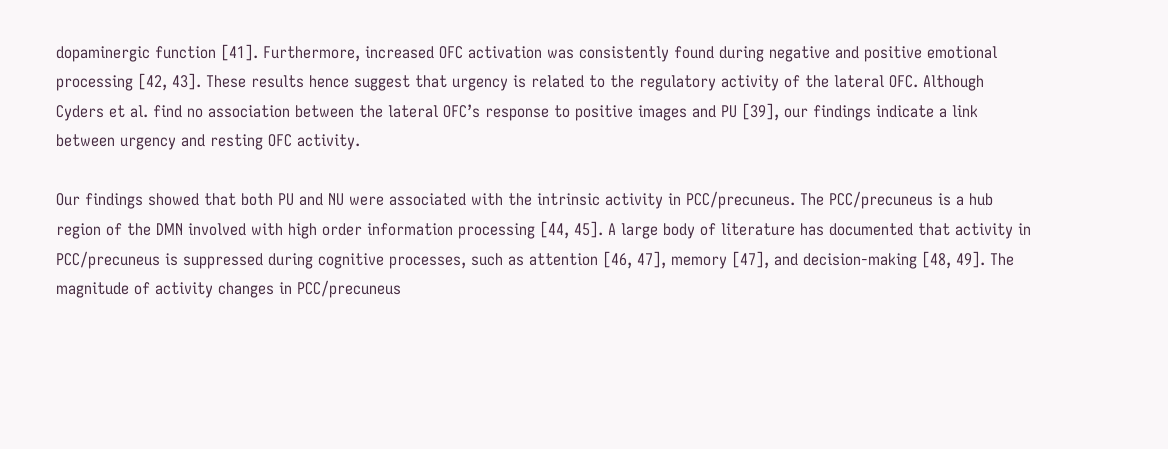dopaminergic function [41]. Furthermore, increased OFC activation was consistently found during negative and positive emotional processing [42, 43]. These results hence suggest that urgency is related to the regulatory activity of the lateral OFC. Although Cyders et al. find no association between the lateral OFC’s response to positive images and PU [39], our findings indicate a link between urgency and resting OFC activity.

Our findings showed that both PU and NU were associated with the intrinsic activity in PCC/precuneus. The PCC/precuneus is a hub region of the DMN involved with high order information processing [44, 45]. A large body of literature has documented that activity in PCC/precuneus is suppressed during cognitive processes, such as attention [46, 47], memory [47], and decision-making [48, 49]. The magnitude of activity changes in PCC/precuneus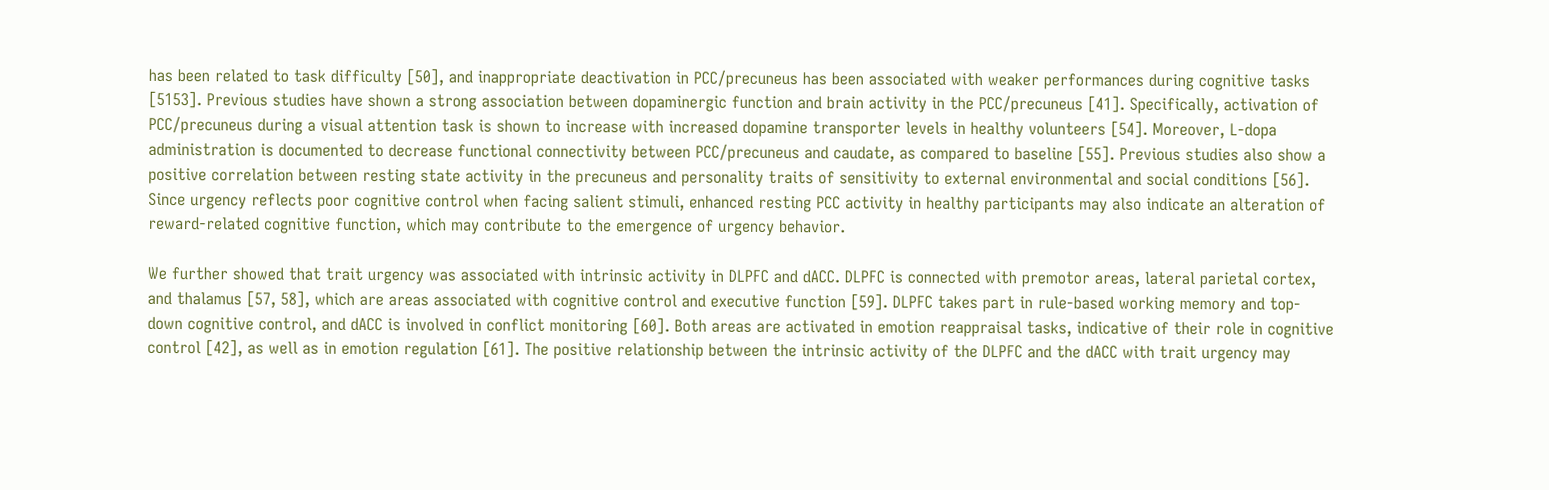has been related to task difficulty [50], and inappropriate deactivation in PCC/precuneus has been associated with weaker performances during cognitive tasks [5153]. Previous studies have shown a strong association between dopaminergic function and brain activity in the PCC/precuneus [41]. Specifically, activation of PCC/precuneus during a visual attention task is shown to increase with increased dopamine transporter levels in healthy volunteers [54]. Moreover, L-dopa administration is documented to decrease functional connectivity between PCC/precuneus and caudate, as compared to baseline [55]. Previous studies also show a positive correlation between resting state activity in the precuneus and personality traits of sensitivity to external environmental and social conditions [56]. Since urgency reflects poor cognitive control when facing salient stimuli, enhanced resting PCC activity in healthy participants may also indicate an alteration of reward-related cognitive function, which may contribute to the emergence of urgency behavior.

We further showed that trait urgency was associated with intrinsic activity in DLPFC and dACC. DLPFC is connected with premotor areas, lateral parietal cortex, and thalamus [57, 58], which are areas associated with cognitive control and executive function [59]. DLPFC takes part in rule-based working memory and top-down cognitive control, and dACC is involved in conflict monitoring [60]. Both areas are activated in emotion reappraisal tasks, indicative of their role in cognitive control [42], as well as in emotion regulation [61]. The positive relationship between the intrinsic activity of the DLPFC and the dACC with trait urgency may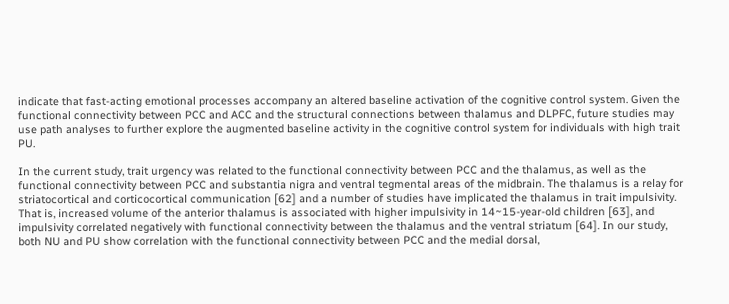indicate that fast-acting emotional processes accompany an altered baseline activation of the cognitive control system. Given the functional connectivity between PCC and ACC and the structural connections between thalamus and DLPFC, future studies may use path analyses to further explore the augmented baseline activity in the cognitive control system for individuals with high trait PU.

In the current study, trait urgency was related to the functional connectivity between PCC and the thalamus, as well as the functional connectivity between PCC and substantia nigra and ventral tegmental areas of the midbrain. The thalamus is a relay for striatocortical and corticocortical communication [62] and a number of studies have implicated the thalamus in trait impulsivity. That is, increased volume of the anterior thalamus is associated with higher impulsivity in 14~15-year-old children [63], and impulsivity correlated negatively with functional connectivity between the thalamus and the ventral striatum [64]. In our study, both NU and PU show correlation with the functional connectivity between PCC and the medial dorsal,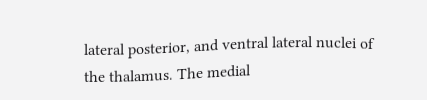lateral posterior, and ventral lateral nuclei of the thalamus. The medial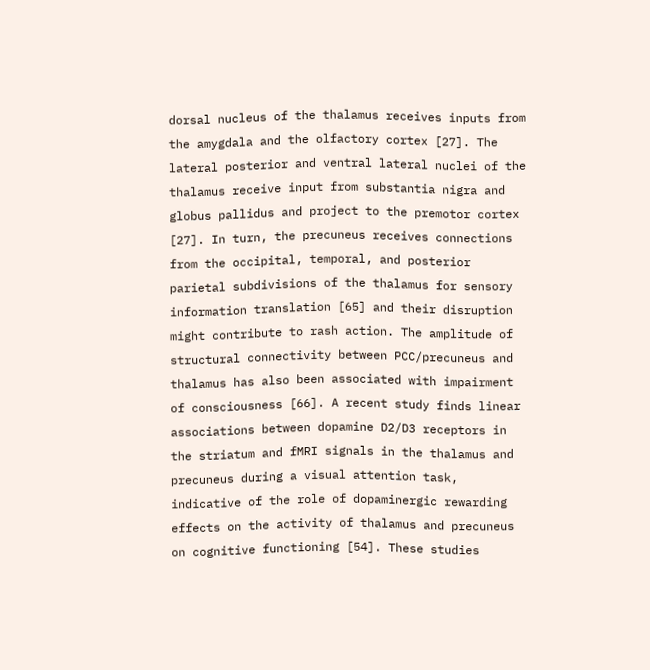dorsal nucleus of the thalamus receives inputs from the amygdala and the olfactory cortex [27]. The lateral posterior and ventral lateral nuclei of the thalamus receive input from substantia nigra and globus pallidus and project to the premotor cortex [27]. In turn, the precuneus receives connections from the occipital, temporal, and posterior parietal subdivisions of the thalamus for sensory information translation [65] and their disruption might contribute to rash action. The amplitude of structural connectivity between PCC/precuneus and thalamus has also been associated with impairment of consciousness [66]. A recent study finds linear associations between dopamine D2/D3 receptors in the striatum and fMRI signals in the thalamus and precuneus during a visual attention task, indicative of the role of dopaminergic rewarding effects on the activity of thalamus and precuneus on cognitive functioning [54]. These studies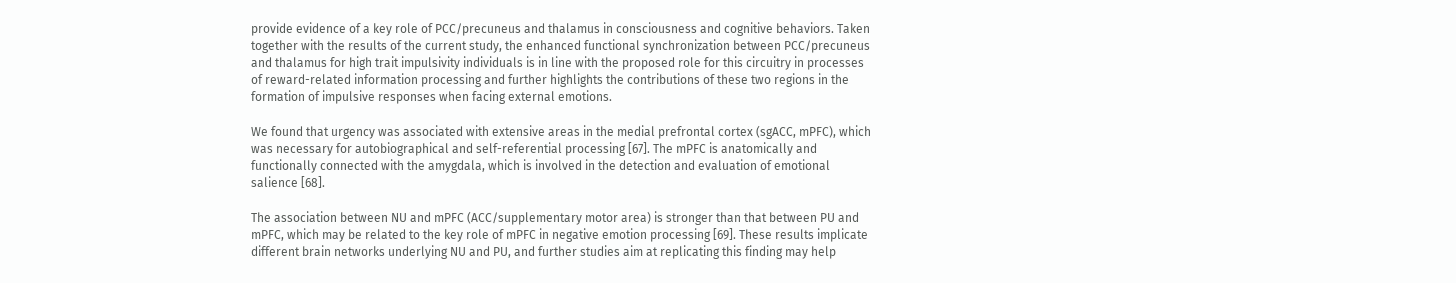provide evidence of a key role of PCC/precuneus and thalamus in consciousness and cognitive behaviors. Taken together with the results of the current study, the enhanced functional synchronization between PCC/precuneus and thalamus for high trait impulsivity individuals is in line with the proposed role for this circuitry in processes of reward-related information processing and further highlights the contributions of these two regions in the formation of impulsive responses when facing external emotions.

We found that urgency was associated with extensive areas in the medial prefrontal cortex (sgACC, mPFC), which was necessary for autobiographical and self-referential processing [67]. The mPFC is anatomically and functionally connected with the amygdala, which is involved in the detection and evaluation of emotional salience [68].

The association between NU and mPFC (ACC/supplementary motor area) is stronger than that between PU and mPFC, which may be related to the key role of mPFC in negative emotion processing [69]. These results implicate different brain networks underlying NU and PU, and further studies aim at replicating this finding may help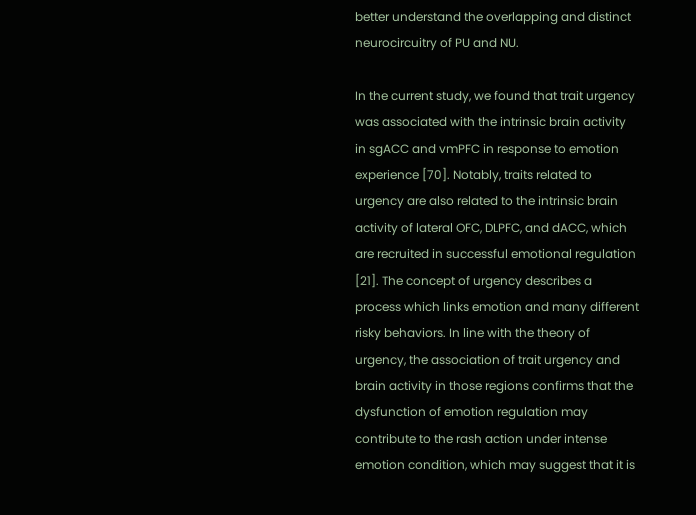better understand the overlapping and distinct neurocircuitry of PU and NU.

In the current study, we found that trait urgency was associated with the intrinsic brain activity in sgACC and vmPFC in response to emotion experience [70]. Notably, traits related to urgency are also related to the intrinsic brain activity of lateral OFC, DLPFC, and dACC, which are recruited in successful emotional regulation [21]. The concept of urgency describes a process which links emotion and many different risky behaviors. In line with the theory of urgency, the association of trait urgency and brain activity in those regions confirms that the dysfunction of emotion regulation may contribute to the rash action under intense emotion condition, which may suggest that it is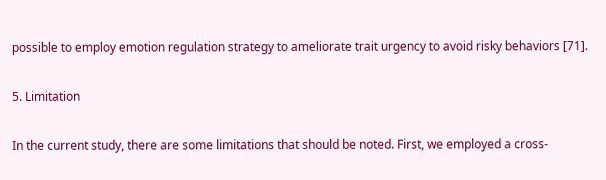possible to employ emotion regulation strategy to ameliorate trait urgency to avoid risky behaviors [71].

5. Limitation

In the current study, there are some limitations that should be noted. First, we employed a cross-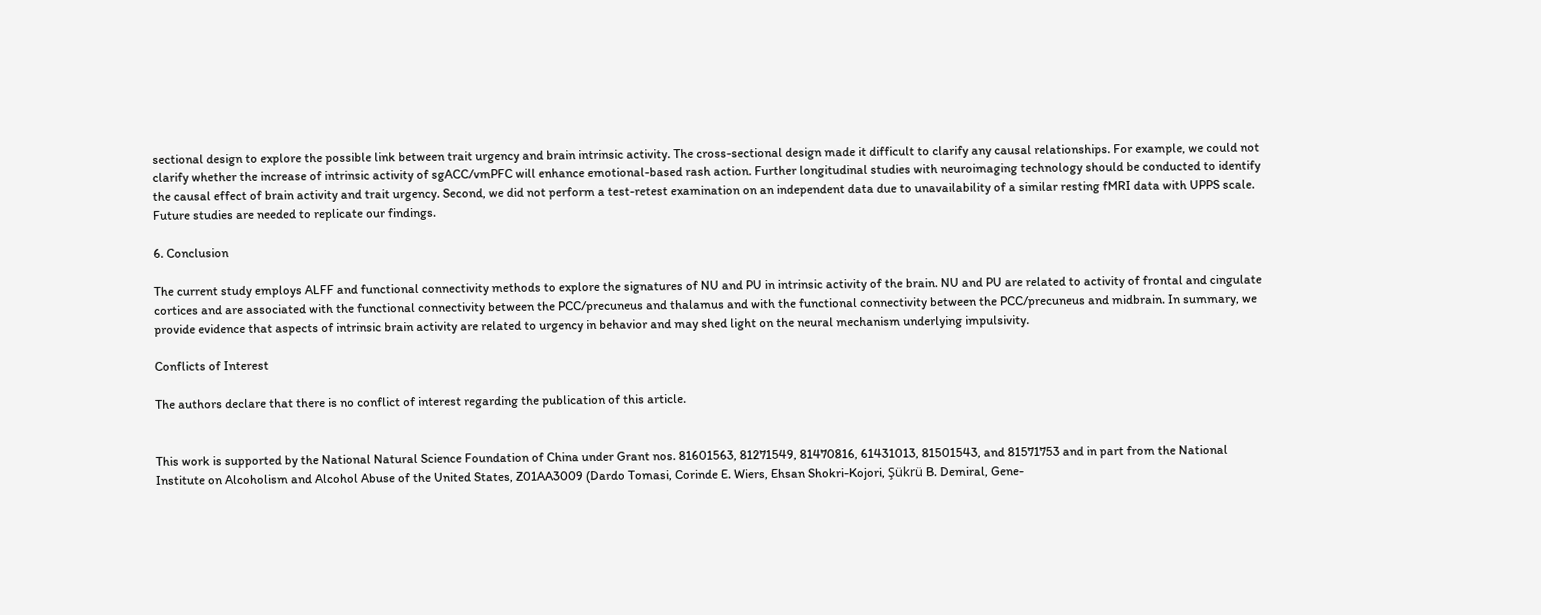sectional design to explore the possible link between trait urgency and brain intrinsic activity. The cross-sectional design made it difficult to clarify any causal relationships. For example, we could not clarify whether the increase of intrinsic activity of sgACC/vmPFC will enhance emotional-based rash action. Further longitudinal studies with neuroimaging technology should be conducted to identify the causal effect of brain activity and trait urgency. Second, we did not perform a test-retest examination on an independent data due to unavailability of a similar resting fMRI data with UPPS scale. Future studies are needed to replicate our findings.

6. Conclusion

The current study employs ALFF and functional connectivity methods to explore the signatures of NU and PU in intrinsic activity of the brain. NU and PU are related to activity of frontal and cingulate cortices and are associated with the functional connectivity between the PCC/precuneus and thalamus and with the functional connectivity between the PCC/precuneus and midbrain. In summary, we provide evidence that aspects of intrinsic brain activity are related to urgency in behavior and may shed light on the neural mechanism underlying impulsivity.

Conflicts of Interest

The authors declare that there is no conflict of interest regarding the publication of this article.


This work is supported by the National Natural Science Foundation of China under Grant nos. 81601563, 81271549, 81470816, 61431013, 81501543, and 81571753 and in part from the National Institute on Alcoholism and Alcohol Abuse of the United States, Z01AA3009 (Dardo Tomasi, Corinde E. Wiers, Ehsan Shokri-Kojori, Şükrü B. Demiral, Gene-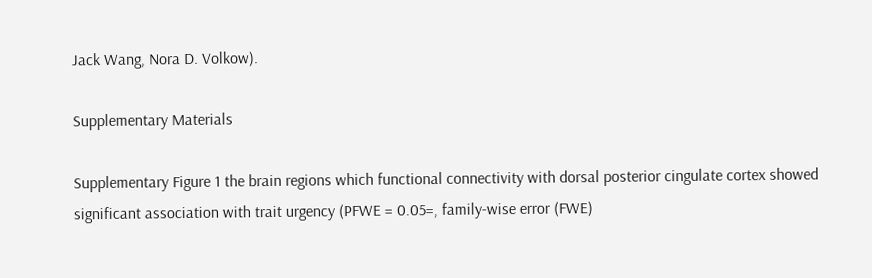Jack Wang, Nora D. Volkow).

Supplementary Materials

Supplementary Figure 1 the brain regions which functional connectivity with dorsal posterior cingulate cortex showed significant association with trait urgency (PFWE = 0.05=, family-wise error (FWE)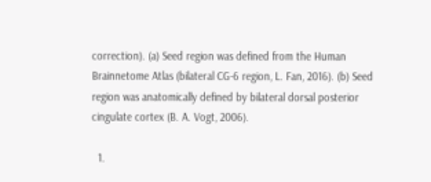correction). (a) Seed region was defined from the Human Brainnetome Atlas (bilateral CG-6 region, L. Fan, 2016). (b) Seed region was anatomically defined by bilateral dorsal posterior cingulate cortex (B. A. Vogt, 2006).

  1.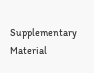Supplementary Material